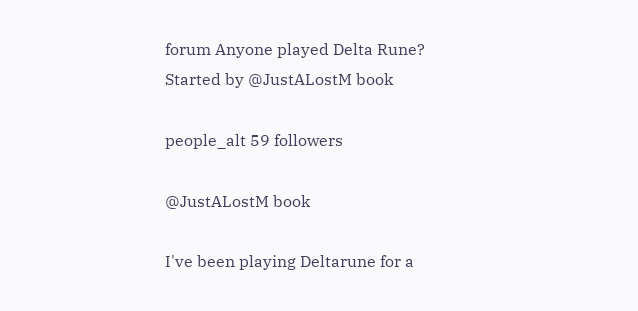forum Anyone played Delta Rune?
Started by @JustALostM book

people_alt 59 followers

@JustALostM book

I've been playing Deltarune for a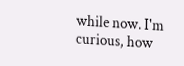while now. I'm curious, how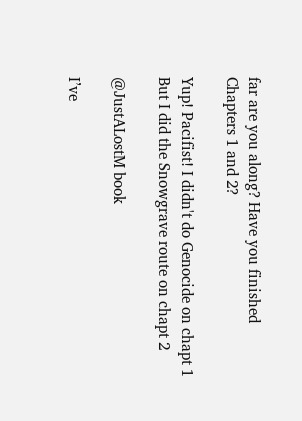far are you along? Have you finished Chapters 1 and 2?

Yup! Pacifist! I didn't do Genocide on chapt 1 But I did the Snowgrave route on chapt 2

@JustALostM book

I’ve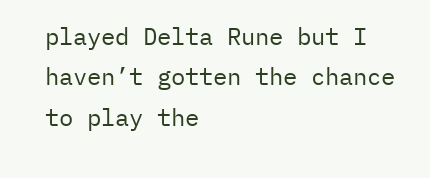played Delta Rune but I haven’t gotten the chance to play the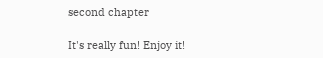second chapter

It's really fun! Enjoy it!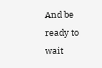And be ready to wait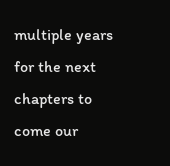multiple years for the next chapters to come our